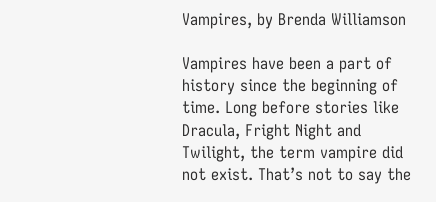Vampires, by Brenda Williamson

Vampires have been a part of history since the beginning of time. Long before stories like Dracula, Fright Night and Twilight, the term vampire did not exist. That’s not to say the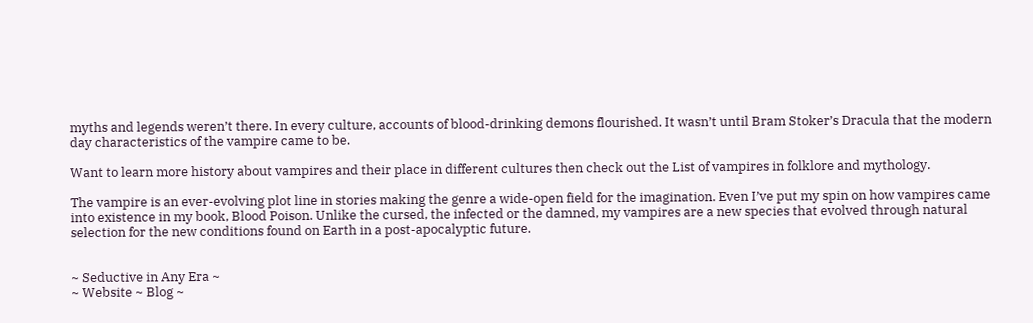myths and legends weren’t there. In every culture, accounts of blood-drinking demons flourished. It wasn’t until Bram Stoker’s Dracula that the modern day characteristics of the vampire came to be.

Want to learn more history about vampires and their place in different cultures then check out the List of vampires in folklore and mythology.

The vampire is an ever-evolving plot line in stories making the genre a wide-open field for the imagination. Even I’ve put my spin on how vampires came into existence in my book, Blood Poison. Unlike the cursed, the infected or the damned, my vampires are a new species that evolved through natural selection for the new conditions found on Earth in a post-apocalyptic future.


~ Seductive in Any Era ~
~ Website ~ Blog ~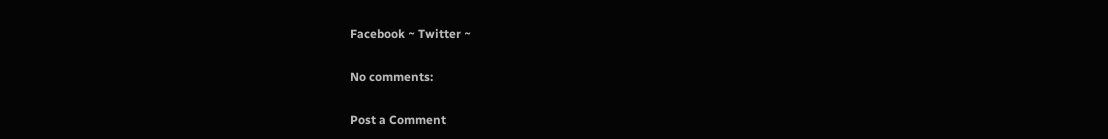Facebook ~ Twitter ~

No comments:

Post a Comment